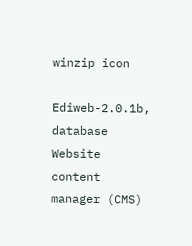winzip icon

Ediweb-2.0.1b, database Website content manager (CMS)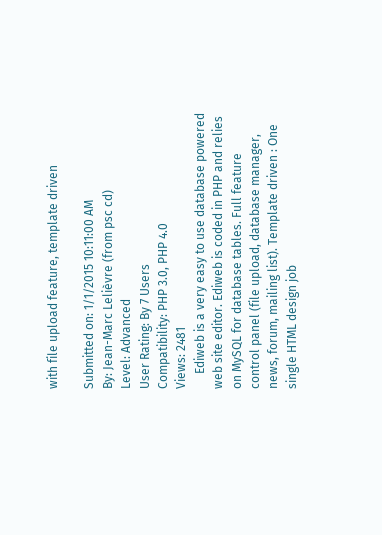with file upload feature, template driven

Submitted on: 1/1/2015 10:11:00 AM
By: Jean-Marc Lelièvre (from psc cd)
Level: Advanced
User Rating: By 7 Users
Compatibility: PHP 3.0, PHP 4.0
Views: 2481
     Ediweb is a very easy to use database powered web site editor. Ediweb is coded in PHP and relies on MySQL for database tables. Full feature control panel (file upload, database manager, news, forum, mailing list). Template driven : One single HTML design job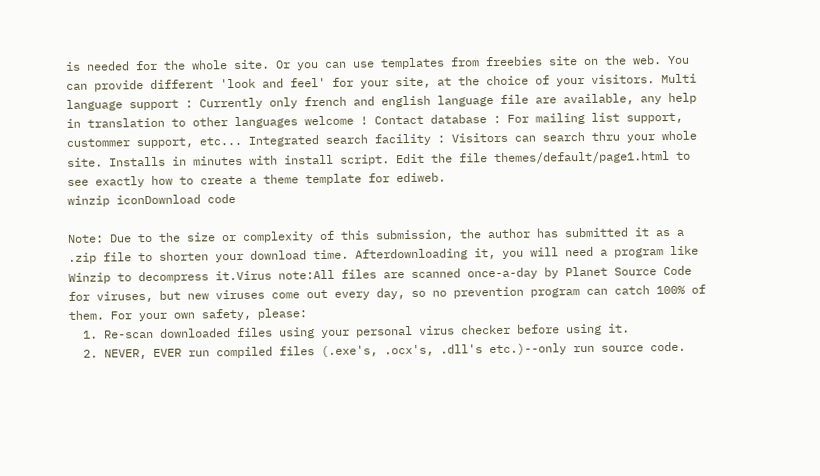is needed for the whole site. Or you can use templates from freebies site on the web. You can provide different 'look and feel' for your site, at the choice of your visitors. Multi language support : Currently only french and english language file are available, any help in translation to other languages welcome ! Contact database : For mailing list support, custommer support, etc... Integrated search facility : Visitors can search thru your whole site. Installs in minutes with install script. Edit the file themes/default/page1.html to see exactly how to create a theme template for ediweb.
winzip iconDownload code

Note: Due to the size or complexity of this submission, the author has submitted it as a .zip file to shorten your download time. Afterdownloading it, you will need a program like Winzip to decompress it.Virus note:All files are scanned once-a-day by Planet Source Code for viruses, but new viruses come out every day, so no prevention program can catch 100% of them. For your own safety, please:
  1. Re-scan downloaded files using your personal virus checker before using it.
  2. NEVER, EVER run compiled files (.exe's, .ocx's, .dll's etc.)--only run source code.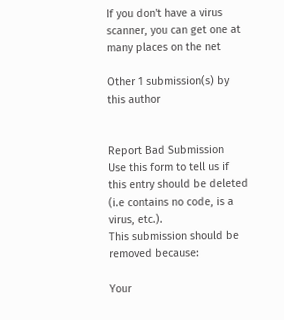If you don't have a virus scanner, you can get one at many places on the net

Other 1 submission(s) by this author


Report Bad Submission
Use this form to tell us if this entry should be deleted (i.e contains no code, is a virus, etc.).
This submission should be removed because:

Your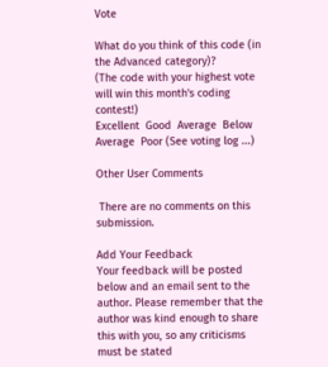Vote

What do you think of this code (in the Advanced category)?
(The code with your highest vote will win this month's coding contest!)
Excellent  Good  Average  Below Average  Poor (See voting log ...)

Other User Comments

 There are no comments on this submission.

Add Your Feedback
Your feedback will be posted below and an email sent to the author. Please remember that the author was kind enough to share this with you, so any criticisms must be stated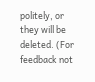politely, or they will be deleted. (For feedback not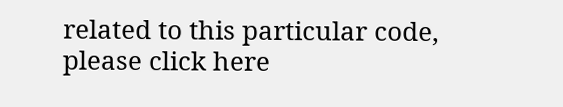related to this particular code, please click here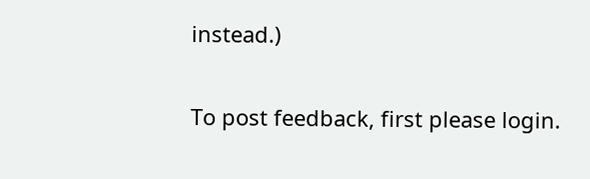instead.)

To post feedback, first please login.